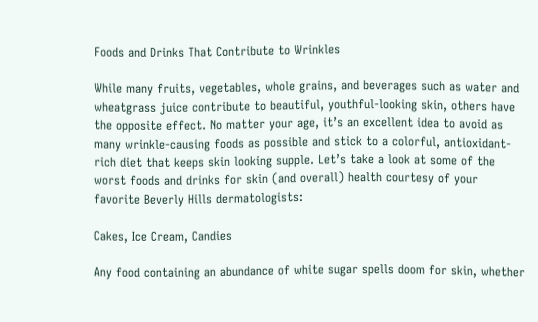Foods and Drinks That Contribute to Wrinkles

While many fruits, vegetables, whole grains, and beverages such as water and wheatgrass juice contribute to beautiful, youthful-looking skin, others have the opposite effect. No matter your age, it’s an excellent idea to avoid as many wrinkle-causing foods as possible and stick to a colorful, antioxidant-rich diet that keeps skin looking supple. Let’s take a look at some of the worst foods and drinks for skin (and overall) health courtesy of your favorite Beverly Hills dermatologists:

Cakes, Ice Cream, Candies

Any food containing an abundance of white sugar spells doom for skin, whether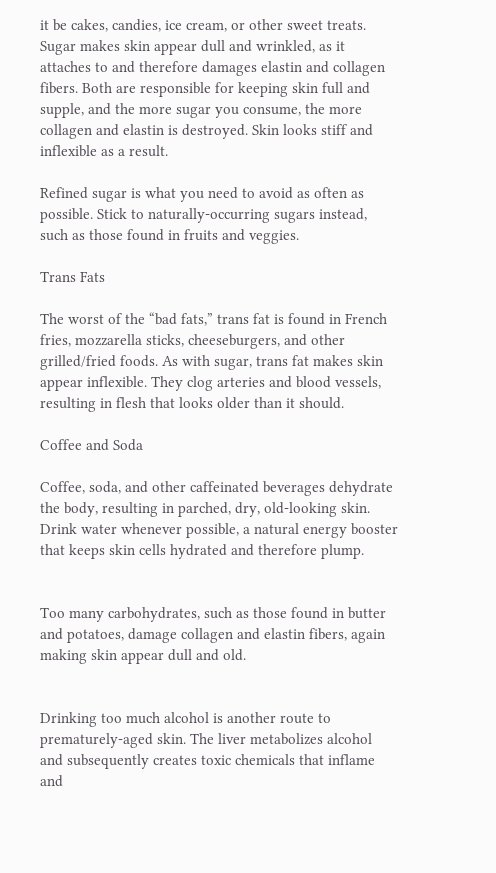it be cakes, candies, ice cream, or other sweet treats. Sugar makes skin appear dull and wrinkled, as it attaches to and therefore damages elastin and collagen fibers. Both are responsible for keeping skin full and supple, and the more sugar you consume, the more collagen and elastin is destroyed. Skin looks stiff and inflexible as a result.

Refined sugar is what you need to avoid as often as possible. Stick to naturally-occurring sugars instead, such as those found in fruits and veggies.

Trans Fats

The worst of the “bad fats,” trans fat is found in French fries, mozzarella sticks, cheeseburgers, and other grilled/fried foods. As with sugar, trans fat makes skin appear inflexible. They clog arteries and blood vessels, resulting in flesh that looks older than it should.

Coffee and Soda

Coffee, soda, and other caffeinated beverages dehydrate the body, resulting in parched, dry, old-looking skin. Drink water whenever possible, a natural energy booster that keeps skin cells hydrated and therefore plump.


Too many carbohydrates, such as those found in butter and potatoes, damage collagen and elastin fibers, again making skin appear dull and old.


Drinking too much alcohol is another route to prematurely-aged skin. The liver metabolizes alcohol and subsequently creates toxic chemicals that inflame and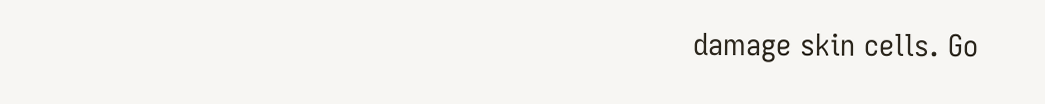damage skin cells. Go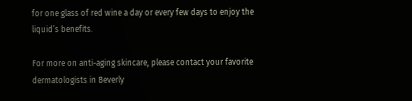for one glass of red wine a day or every few days to enjoy the liquid’s benefits.

For more on anti-aging skincare, please contact your favorite dermatologists in Beverly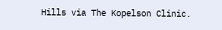Hills via The Kopelson Clinic.